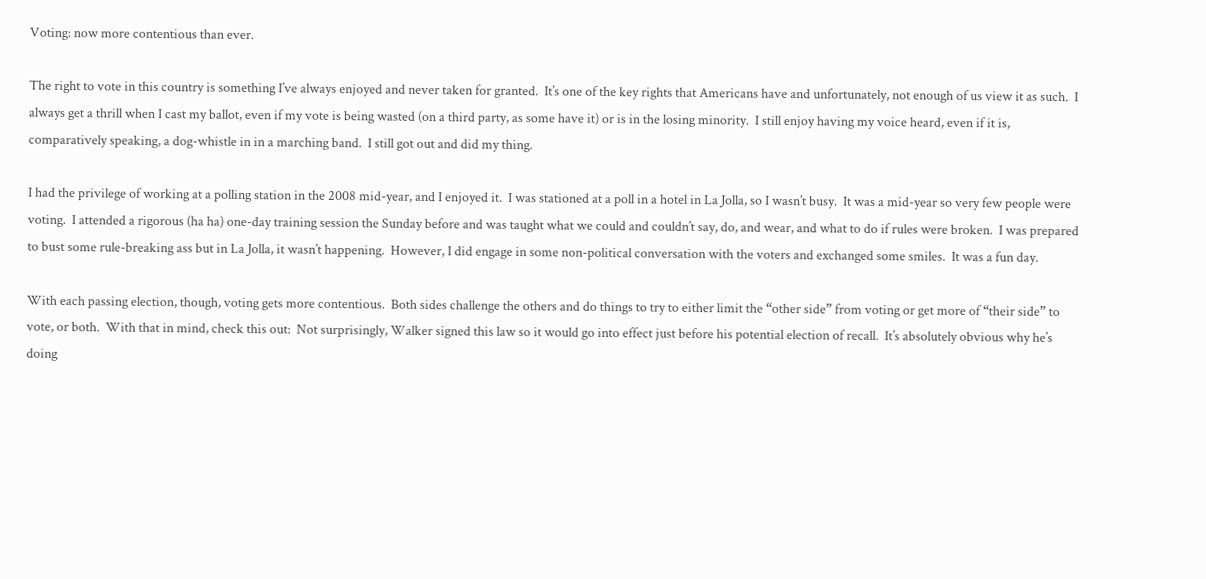Voting: now more contentious than ever.

The right to vote in this country is something I’ve always enjoyed and never taken for granted.  It’s one of the key rights that Americans have and unfortunately, not enough of us view it as such.  I always get a thrill when I cast my ballot, even if my vote is being wasted (on a third party, as some have it) or is in the losing minority.  I still enjoy having my voice heard, even if it is, comparatively speaking, a dog-whistle in in a marching band.  I still got out and did my thing.

I had the privilege of working at a polling station in the 2008 mid-year, and I enjoyed it.  I was stationed at a poll in a hotel in La Jolla, so I wasn’t busy.  It was a mid-year so very few people were voting.  I attended a rigorous (ha ha) one-day training session the Sunday before and was taught what we could and couldn’t say, do, and wear, and what to do if rules were broken.  I was prepared to bust some rule-breaking ass but in La Jolla, it wasn’t happening.  However, I did engage in some non-political conversation with the voters and exchanged some smiles.  It was a fun day.

With each passing election, though, voting gets more contentious.  Both sides challenge the others and do things to try to either limit the “other side” from voting or get more of “their side” to vote, or both.  With that in mind, check this out:  Not surprisingly, Walker signed this law so it would go into effect just before his potential election of recall.  It’s absolutely obvious why he’s doing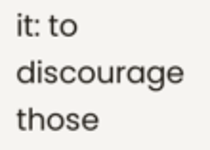it: to discourage those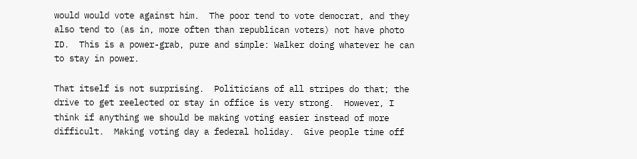would would vote against him.  The poor tend to vote democrat, and they also tend to (as in, more often than republican voters) not have photo ID.  This is a power-grab, pure and simple: Walker doing whatever he can to stay in power.

That itself is not surprising.  Politicians of all stripes do that; the drive to get reelected or stay in office is very strong.  However, I think if anything we should be making voting easier instead of more difficult.  Making voting day a federal holiday.  Give people time off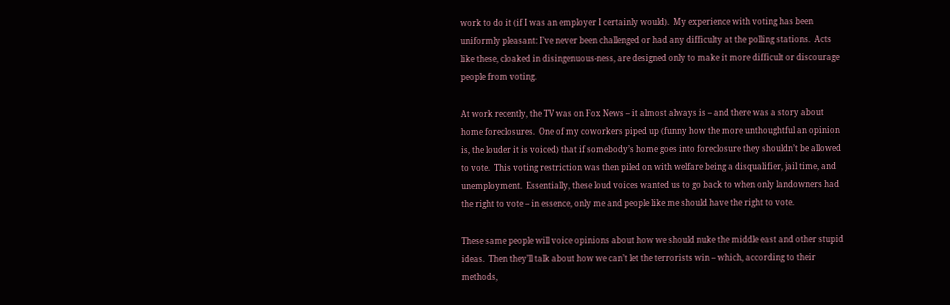work to do it (if I was an employer I certainly would).  My experience with voting has been uniformly pleasant: I’ve never been challenged or had any difficulty at the polling stations.  Acts like these, cloaked in disingenuous-ness, are designed only to make it more difficult or discourage people from voting.

At work recently, the TV was on Fox News – it almost always is – and there was a story about home foreclosures.  One of my coworkers piped up (funny how the more unthoughtful an opinion is, the louder it is voiced) that if somebody’s home goes into foreclosure they shouldn’t be allowed to vote.  This voting restriction was then piled on with welfare being a disqualifier, jail time, and unemployment.  Essentially, these loud voices wanted us to go back to when only landowners had the right to vote – in essence, only me and people like me should have the right to vote.

These same people will voice opinions about how we should nuke the middle east and other stupid ideas.  Then they’ll talk about how we can’t let the terrorists win – which, according to their methods,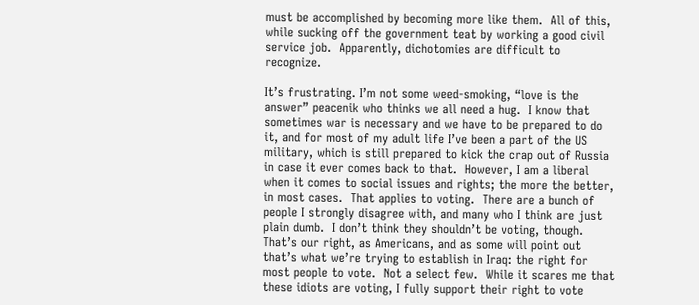must be accomplished by becoming more like them.  All of this, while sucking off the government teat by working a good civil service job.  Apparently, dichotomies are difficult to recognize.

It’s frustrating. I’m not some weed-smoking, “love is the answer” peacenik who thinks we all need a hug.  I know that sometimes war is necessary and we have to be prepared to do it, and for most of my adult life I’ve been a part of the US military, which is still prepared to kick the crap out of Russia in case it ever comes back to that.  However, I am a liberal when it comes to social issues and rights; the more the better, in most cases.  That applies to voting.  There are a bunch of people I strongly disagree with, and many who I think are just plain dumb.  I don’t think they shouldn’t be voting, though.  That’s our right, as Americans, and as some will point out that’s what we’re trying to establish in Iraq: the right for most people to vote.  Not a select few.  While it scares me that these idiots are voting, I fully support their right to vote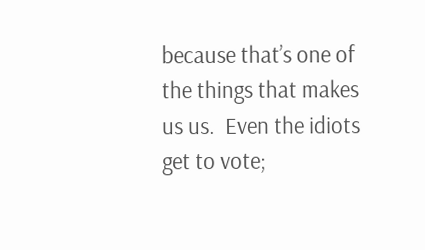because that’s one of the things that makes us us.  Even the idiots get to vote;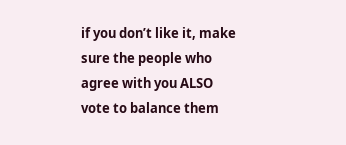if you don’t like it, make sure the people who agree with you ALSO vote to balance them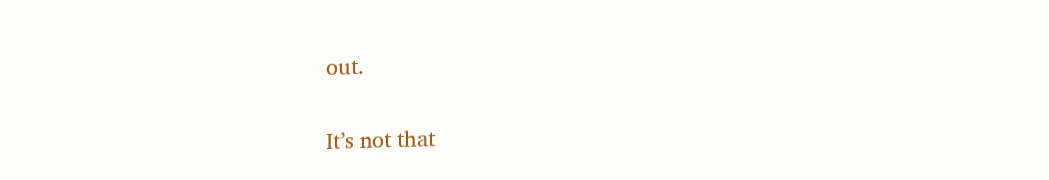out.

It’s not that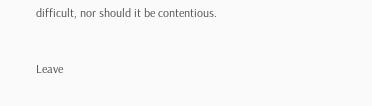difficult, nor should it be contentious.


Leave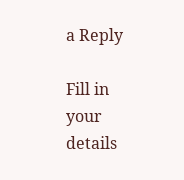a Reply

Fill in your details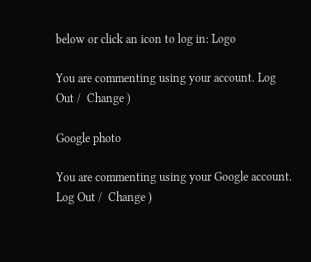below or click an icon to log in: Logo

You are commenting using your account. Log Out /  Change )

Google photo

You are commenting using your Google account. Log Out /  Change )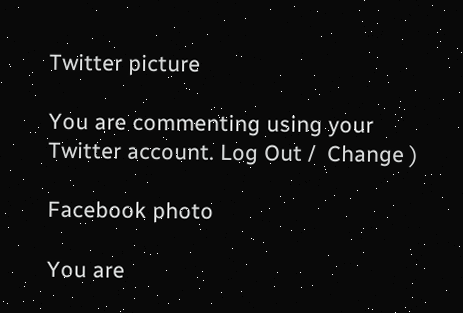Twitter picture

You are commenting using your Twitter account. Log Out /  Change )

Facebook photo

You are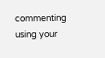commenting using your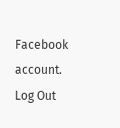Facebook account. Log Out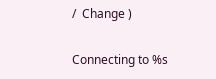/  Change )

Connecting to %s